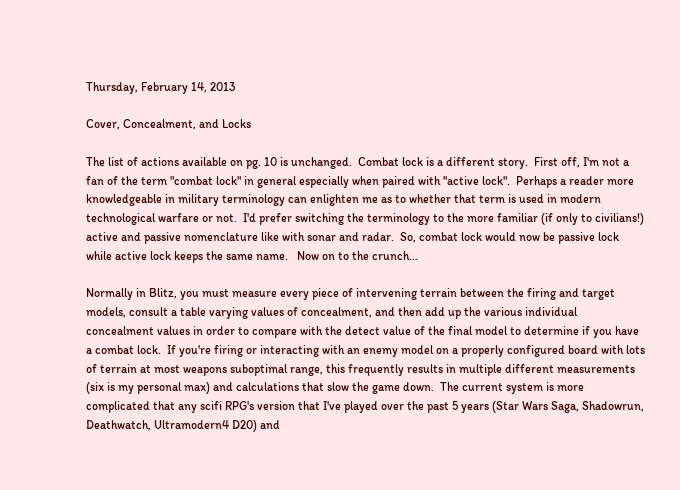Thursday, February 14, 2013

Cover, Concealment, and Locks

The list of actions available on pg. 10 is unchanged.  Combat lock is a different story.  First off, I'm not a fan of the term "combat lock" in general especially when paired with "active lock".  Perhaps a reader more knowledgeable in military terminology can enlighten me as to whether that term is used in modern technological warfare or not.  I'd prefer switching the terminology to the more familiar (if only to civilians!) active and passive nomenclature like with sonar and radar.  So, combat lock would now be passive lock while active lock keeps the same name.   Now on to the crunch...

Normally in Blitz, you must measure every piece of intervening terrain between the firing and target models, consult a table varying values of concealment, and then add up the various individual concealment values in order to compare with the detect value of the final model to determine if you have a combat lock.  If you're firing or interacting with an enemy model on a properly configured board with lots of terrain at most weapons suboptimal range, this frequently results in multiple different measurements (six is my personal max) and calculations that slow the game down.  The current system is more complicated that any scifi RPG's version that I've played over the past 5 years (Star Wars Saga, Shadowrun, Deathwatch, Ultramodern4 D20) and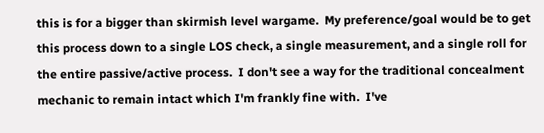this is for a bigger than skirmish level wargame.  My preference/goal would be to get this process down to a single LOS check, a single measurement, and a single roll for the entire passive/active process.  I don't see a way for the traditional concealment mechanic to remain intact which I'm frankly fine with.  I've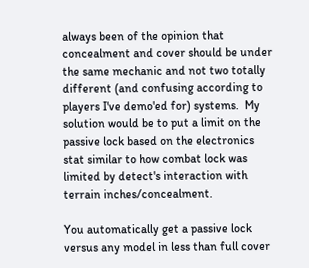always been of the opinion that concealment and cover should be under the same mechanic and not two totally different (and confusing according to players I've demo'ed for) systems.  My solution would be to put a limit on the passive lock based on the electronics stat similar to how combat lock was limited by detect's interaction with terrain inches/concealment.

You automatically get a passive lock versus any model in less than full cover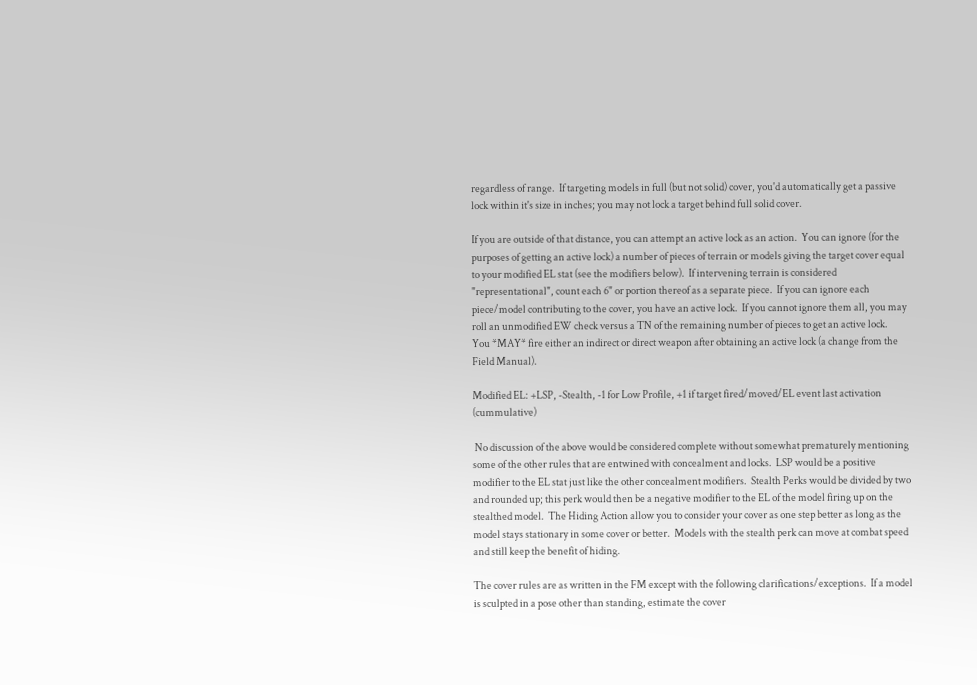regardless of range.  If targeting models in full (but not solid) cover, you'd automatically get a passive lock within it's size in inches; you may not lock a target behind full solid cover.

If you are outside of that distance, you can attempt an active lock as an action.  You can ignore (for the purposes of getting an active lock) a number of pieces of terrain or models giving the target cover equal to your modified EL stat (see the modifiers below).  If intervening terrain is considered "representational", count each 6" or portion thereof as a separate piece.  If you can ignore each piece/model contributing to the cover, you have an active lock.  If you cannot ignore them all, you may roll an unmodified EW check versus a TN of the remaining number of pieces to get an active lock.   You *MAY* fire either an indirect or direct weapon after obtaining an active lock (a change from the Field Manual).

Modified EL: +LSP, -Stealth, -1 for Low Profile, +1 if target fired/moved/EL event last activation (cummulative)

 No discussion of the above would be considered complete without somewhat prematurely mentioning some of the other rules that are entwined with concealment and locks.  LSP would be a positive modifier to the EL stat just like the other concealment modifiers.  Stealth Perks would be divided by two and rounded up; this perk would then be a negative modifier to the EL of the model firing up on the stealthed model.  The Hiding Action allow you to consider your cover as one step better as long as the model stays stationary in some cover or better.  Models with the stealth perk can move at combat speed and still keep the benefit of hiding.

The cover rules are as written in the FM except with the following clarifications/exceptions.  If a model is sculpted in a pose other than standing, estimate the cover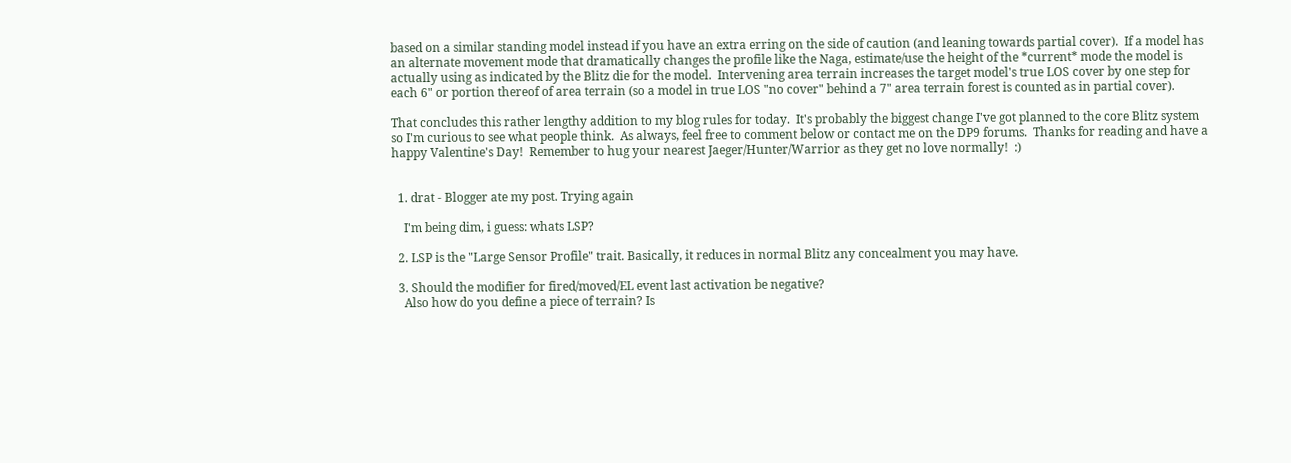based on a similar standing model instead if you have an extra erring on the side of caution (and leaning towards partial cover).  If a model has an alternate movement mode that dramatically changes the profile like the Naga, estimate/use the height of the *current* mode the model is actually using as indicated by the Blitz die for the model.  Intervening area terrain increases the target model's true LOS cover by one step for each 6" or portion thereof of area terrain (so a model in true LOS "no cover" behind a 7" area terrain forest is counted as in partial cover).

That concludes this rather lengthy addition to my blog rules for today.  It's probably the biggest change I've got planned to the core Blitz system so I'm curious to see what people think.  As always, feel free to comment below or contact me on the DP9 forums.  Thanks for reading and have a happy Valentine's Day!  Remember to hug your nearest Jaeger/Hunter/Warrior as they get no love normally!  :)


  1. drat - Blogger ate my post. Trying again

    I'm being dim, i guess: whats LSP?

  2. LSP is the "Large Sensor Profile" trait. Basically, it reduces in normal Blitz any concealment you may have.

  3. Should the modifier for fired/moved/EL event last activation be negative?
    Also how do you define a piece of terrain? Is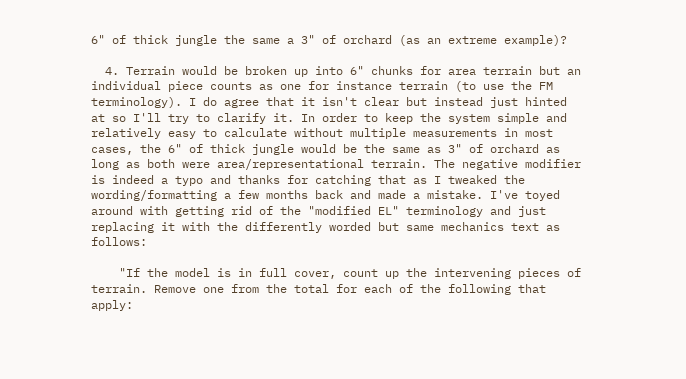6" of thick jungle the same a 3" of orchard (as an extreme example)?

  4. Terrain would be broken up into 6" chunks for area terrain but an individual piece counts as one for instance terrain (to use the FM terminology). I do agree that it isn't clear but instead just hinted at so I'll try to clarify it. In order to keep the system simple and relatively easy to calculate without multiple measurements in most cases, the 6" of thick jungle would be the same as 3" of orchard as long as both were area/representational terrain. The negative modifier is indeed a typo and thanks for catching that as I tweaked the wording/formatting a few months back and made a mistake. I've toyed around with getting rid of the "modified EL" terminology and just replacing it with the differently worded but same mechanics text as follows:

    "If the model is in full cover, count up the intervening pieces of terrain. Remove one from the total for each of the following that apply: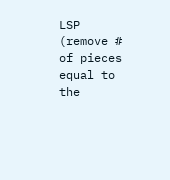LSP (remove # of pieces equal to the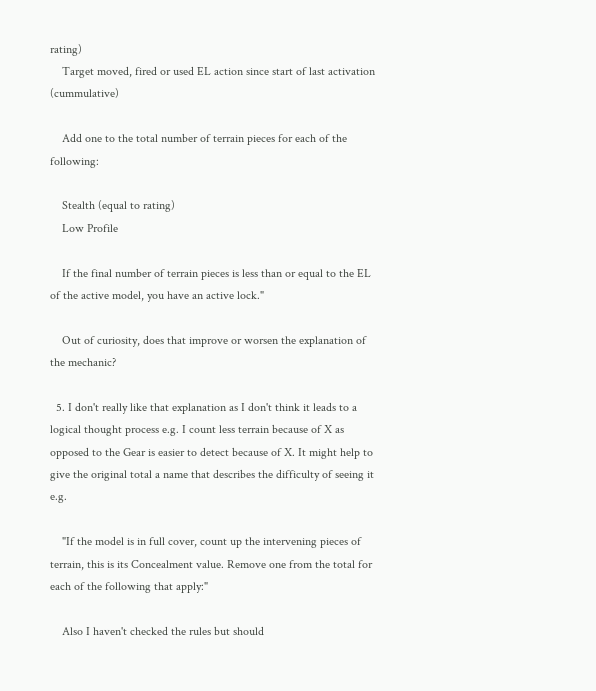rating)
    Target moved, fired or used EL action since start of last activation (cummulative)

    Add one to the total number of terrain pieces for each of the following:

    Stealth (equal to rating)
    Low Profile

    If the final number of terrain pieces is less than or equal to the EL of the active model, you have an active lock."

    Out of curiosity, does that improve or worsen the explanation of the mechanic?

  5. I don't really like that explanation as I don't think it leads to a logical thought process e.g. I count less terrain because of X as opposed to the Gear is easier to detect because of X. It might help to give the original total a name that describes the difficulty of seeing it e.g.

    "If the model is in full cover, count up the intervening pieces of terrain, this is its Concealment value. Remove one from the total for each of the following that apply:"

    Also I haven't checked the rules but should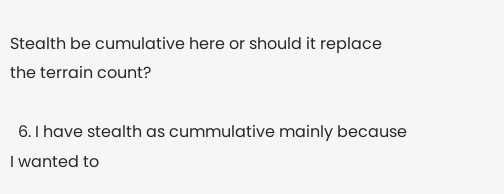Stealth be cumulative here or should it replace the terrain count?

  6. I have stealth as cummulative mainly because I wanted to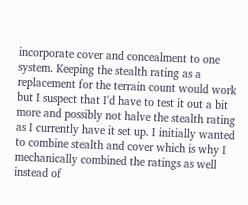incorporate cover and concealment to one system. Keeping the stealth rating as a replacement for the terrain count would work but I suspect that I'd have to test it out a bit more and possibly not halve the stealth rating as I currently have it set up. I initially wanted to combine stealth and cover which is why I mechanically combined the ratings as well instead of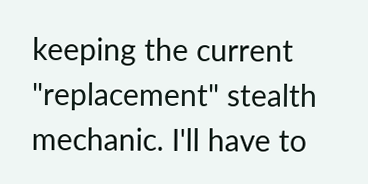keeping the current "replacement" stealth mechanic. I'll have to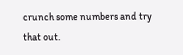crunch some numbers and try that out.